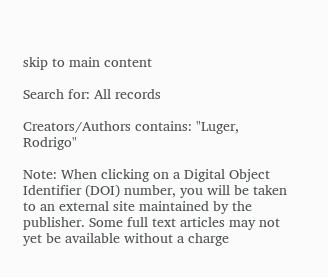skip to main content

Search for: All records

Creators/Authors contains: "Luger, Rodrigo"

Note: When clicking on a Digital Object Identifier (DOI) number, you will be taken to an external site maintained by the publisher. Some full text articles may not yet be available without a charge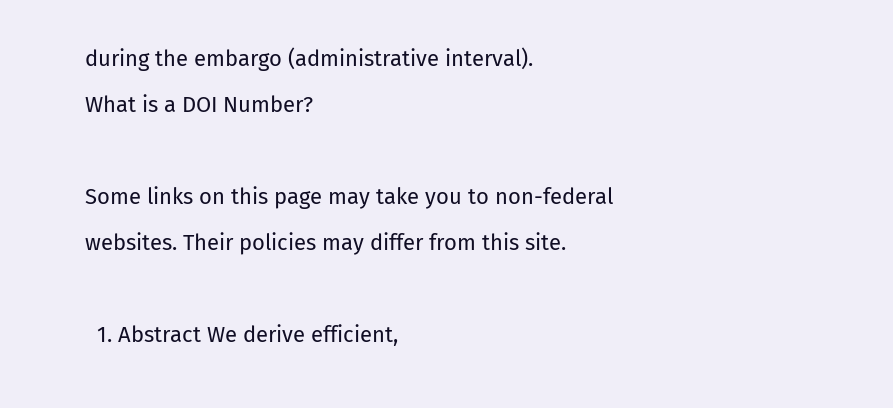during the embargo (administrative interval).
What is a DOI Number?

Some links on this page may take you to non-federal websites. Their policies may differ from this site.

  1. Abstract We derive efficient,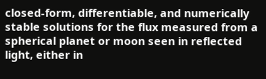closed-form, differentiable, and numerically stable solutions for the flux measured from a spherical planet or moon seen in reflected light, either in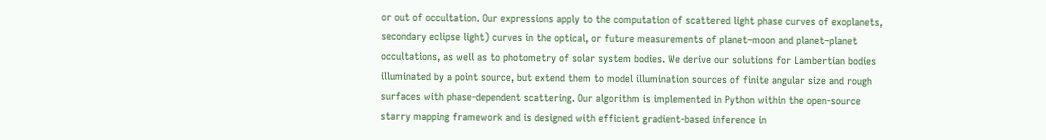or out of occultation. Our expressions apply to the computation of scattered light phase curves of exoplanets, secondary eclipse light) curves in the optical, or future measurements of planet–moon and planet–planet occultations, as well as to photometry of solar system bodies. We derive our solutions for Lambertian bodies illuminated by a point source, but extend them to model illumination sources of finite angular size and rough surfaces with phase-dependent scattering. Our algorithm is implemented in Python within the open-source starry mapping framework and is designed with efficient gradient-based inference in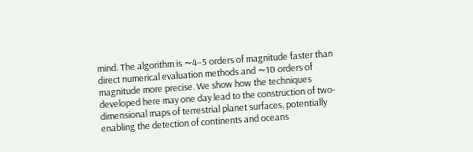mind. The algorithm is ∼4–5 orders of magnitude faster than direct numerical evaluation methods and ∼10 orders of magnitude more precise. We show how the techniques developed here may one day lead to the construction of two-dimensional maps of terrestrial planet surfaces, potentially enabling the detection of continents and oceans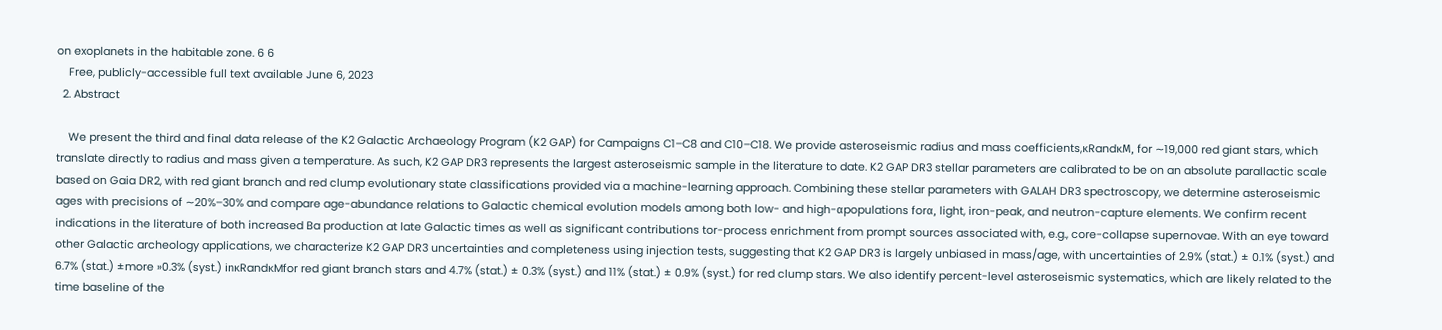on exoplanets in the habitable zone. 6 6
    Free, publicly-accessible full text available June 6, 2023
  2. Abstract

    We present the third and final data release of the K2 Galactic Archaeology Program (K2 GAP) for Campaigns C1–C8 and C10–C18. We provide asteroseismic radius and mass coefficients,κRandκM, for ∼19,000 red giant stars, which translate directly to radius and mass given a temperature. As such, K2 GAP DR3 represents the largest asteroseismic sample in the literature to date. K2 GAP DR3 stellar parameters are calibrated to be on an absolute parallactic scale based on Gaia DR2, with red giant branch and red clump evolutionary state classifications provided via a machine-learning approach. Combining these stellar parameters with GALAH DR3 spectroscopy, we determine asteroseismic ages with precisions of ∼20%–30% and compare age-abundance relations to Galactic chemical evolution models among both low- and high-αpopulations forα, light, iron-peak, and neutron-capture elements. We confirm recent indications in the literature of both increased Ba production at late Galactic times as well as significant contributions tor-process enrichment from prompt sources associated with, e.g., core-collapse supernovae. With an eye toward other Galactic archeology applications, we characterize K2 GAP DR3 uncertainties and completeness using injection tests, suggesting that K2 GAP DR3 is largely unbiased in mass/age, with uncertainties of 2.9% (stat.) ± 0.1% (syst.) and 6.7% (stat.) ±more »0.3% (syst.) inκRandκMfor red giant branch stars and 4.7% (stat.) ± 0.3% (syst.) and 11% (stat.) ± 0.9% (syst.) for red clump stars. We also identify percent-level asteroseismic systematics, which are likely related to the time baseline of the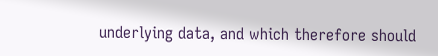underlying data, and which therefore should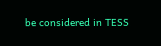be considered in TESS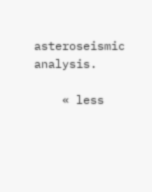asteroseismic analysis.

    « less